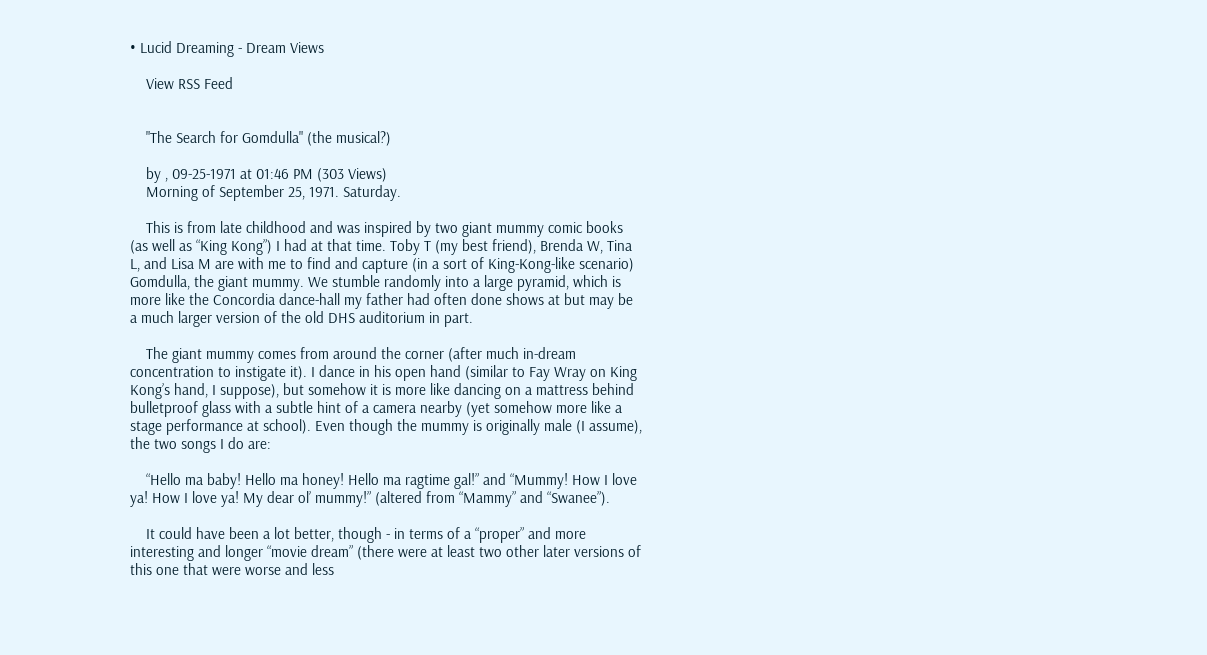• Lucid Dreaming - Dream Views

    View RSS Feed


    "The Search for Gomdulla" (the musical?)

    by , 09-25-1971 at 01:46 PM (303 Views)
    Morning of September 25, 1971. Saturday.

    This is from late childhood and was inspired by two giant mummy comic books (as well as “King Kong”) I had at that time. Toby T (my best friend), Brenda W, Tina L, and Lisa M are with me to find and capture (in a sort of King-Kong-like scenario) Gomdulla, the giant mummy. We stumble randomly into a large pyramid, which is more like the Concordia dance-hall my father had often done shows at but may be a much larger version of the old DHS auditorium in part.

    The giant mummy comes from around the corner (after much in-dream concentration to instigate it). I dance in his open hand (similar to Fay Wray on King Kong’s hand, I suppose), but somehow it is more like dancing on a mattress behind bulletproof glass with a subtle hint of a camera nearby (yet somehow more like a stage performance at school). Even though the mummy is originally male (I assume), the two songs I do are:

    “Hello ma baby! Hello ma honey! Hello ma ragtime gal!” and “Mummy! How I love ya! How I love ya! My dear ol’ mummy!” (altered from “Mammy” and “Swanee”).

    It could have been a lot better, though - in terms of a “proper” and more interesting and longer “movie dream” (there were at least two other later versions of this one that were worse and less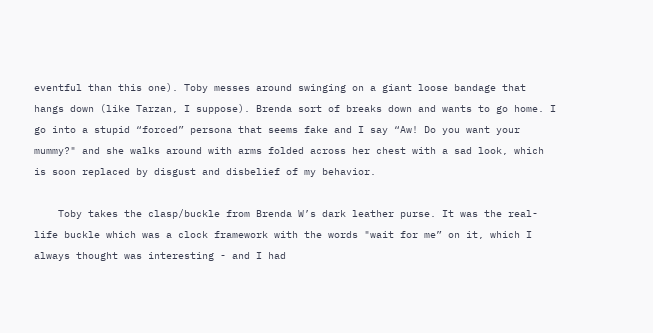eventful than this one). Toby messes around swinging on a giant loose bandage that hangs down (like Tarzan, I suppose). Brenda sort of breaks down and wants to go home. I go into a stupid “forced” persona that seems fake and I say “Aw! Do you want your mummy?" and she walks around with arms folded across her chest with a sad look, which is soon replaced by disgust and disbelief of my behavior.

    Toby takes the clasp/buckle from Brenda W’s dark leather purse. It was the real-life buckle which was a clock framework with the words "wait for me” on it, which I always thought was interesting - and I had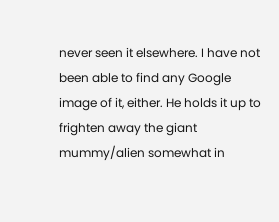never seen it elsewhere. I have not been able to find any Google image of it, either. He holds it up to frighten away the giant mummy/alien somewhat in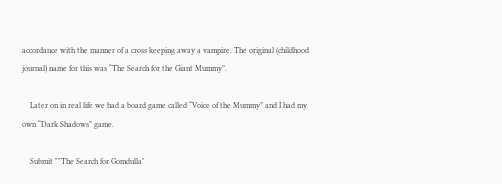accordance with the manner of a cross keeping away a vampire. The original (childhood journal) name for this was “The Search for the Giant Mummy”.

    Later on in real life we had a board game called “Voice of the Mummy” and I had my own “Dark Shadows” game.

    Submit ""The Search for Gomdulla"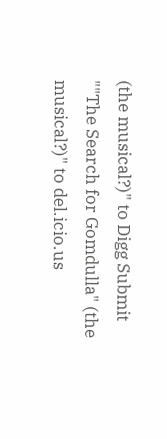(the musical?)" to Digg Submit ""The Search for Gomdulla" (the musical?)" to del.icio.us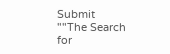Submit ""The Search for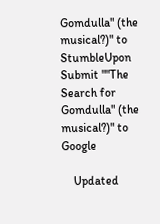Gomdulla" (the musical?)" to StumbleUpon Submit ""The Search for Gomdulla" (the musical?)" to Google

    Updated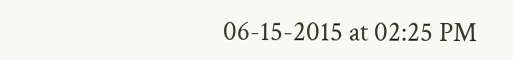06-15-2015 at 02:25 PM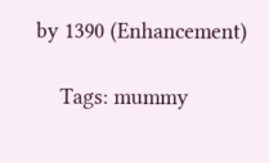by 1390 (Enhancement)

    Tags: mummy